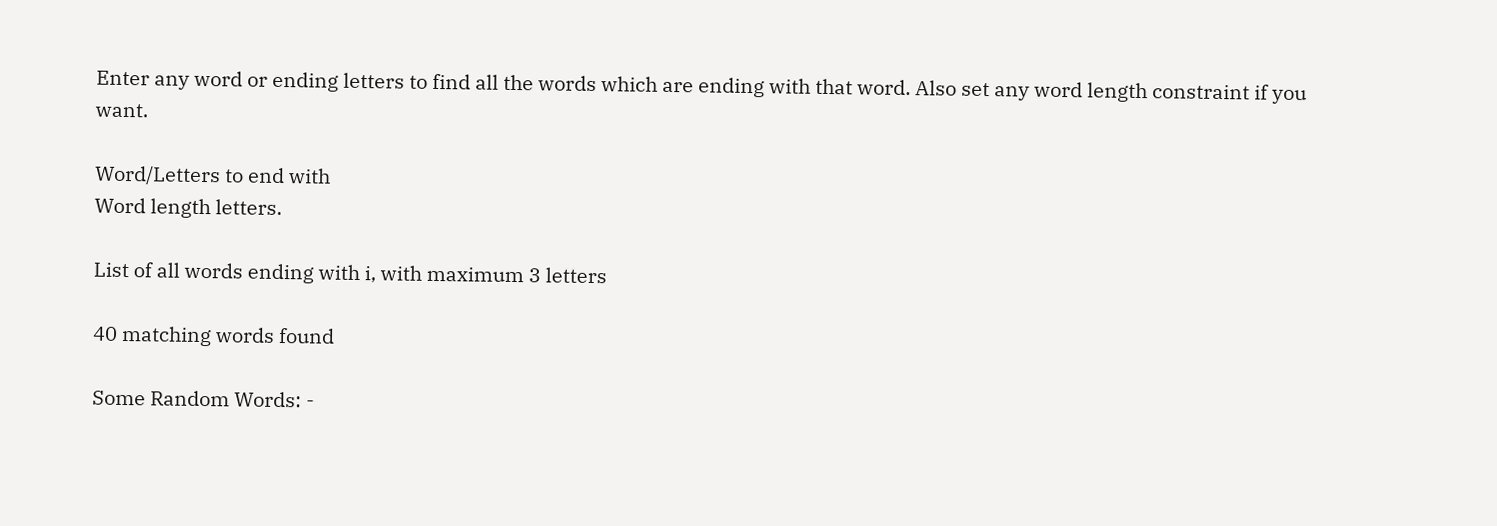Enter any word or ending letters to find all the words which are ending with that word. Also set any word length constraint if you want.

Word/Letters to end with
Word length letters.

List of all words ending with i, with maximum 3 letters

40 matching words found

Some Random Words: -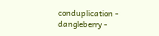conduplication - dangleberry -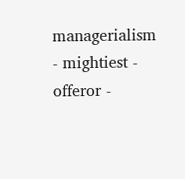managerialism - mightiest - offeror -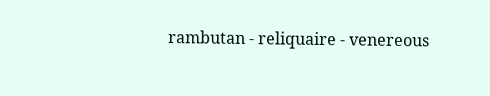rambutan - reliquaire - venereous